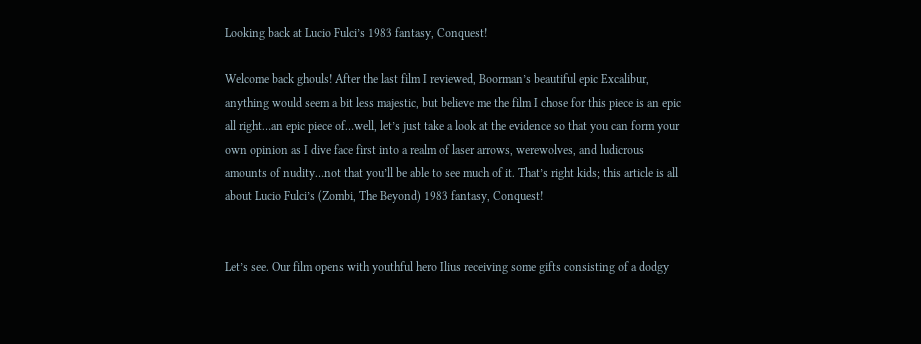Looking back at Lucio Fulci’s 1983 fantasy, Conquest!

Welcome back ghouls! After the last film I reviewed, Boorman’s beautiful epic Excalibur, anything would seem a bit less majestic, but believe me the film I chose for this piece is an epic all right…an epic piece of…well, let’s just take a look at the evidence so that you can form your own opinion as I dive face first into a realm of laser arrows, werewolves, and ludicrous amounts of nudity…not that you’ll be able to see much of it. That’s right kids; this article is all about Lucio Fulci’s (Zombi, The Beyond) 1983 fantasy, Conquest!


Let’s see. Our film opens with youthful hero Ilius receiving some gifts consisting of a dodgy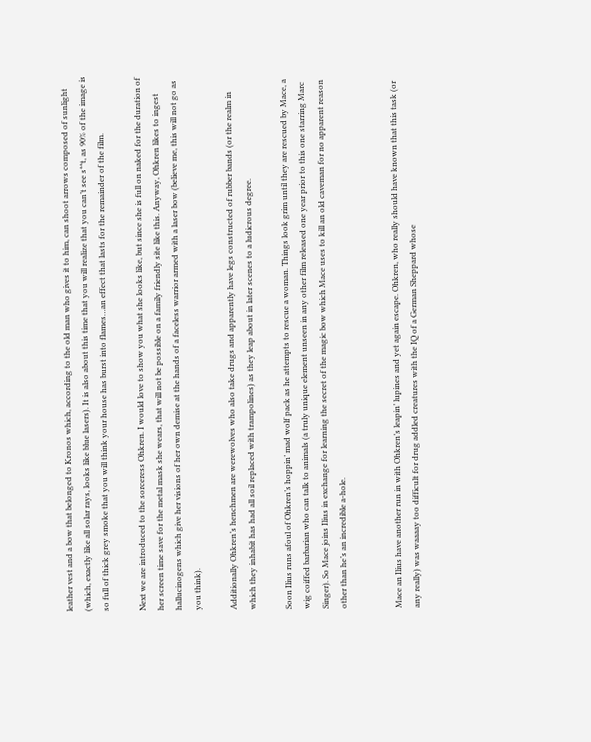leather vest and a bow that belonged to Kronos which, according to the old man who gives it to him, can shoot arrows composed of sunlight (which, exactly like all solar rays, looks like blue lasers). It is also about this time that you will realize that you can’t see s**t, as 90% of the image is so full of thick grey smoke that you will think your house has burst into flames…an effect that lasts for the remainder of the film.

Next we are introduced to the sorceress Ohkren. I would love to show you what she looks like, but since she is full on naked for the duration of her screen time save for the metal mask she wears, that will not be possible on a family friendly site like this. Anyway, Ohkren likes to ingest hallucinogens which give her visions of her own demise at the hands of a faceless warrior armed with a laser bow (believe me, this will not go as you think).

Additionally Ohkren’s henchmen are werewolves who also take drugs and apparently have legs constructed of rubber bands (or the realm in which they inhabit has had all soil replaced with trampolines) as they leap about in later scenes to a ludicrous degree.

Soon Ilius runs afoul of Ohkren’s hoppin’ mad wolf pack as he attempts to rescue a woman. Things look grim until they are rescued by Mace, a wig coiffed barbarian who can talk to animals (a truly unique element unseen in any other film released one year prior to this one starring Marc Singer). So Mace joins Ilius in exchange for learning the secret of the magic bow which Mace uses to kill an old caveman for no apparent reason other than he’s an incredible a-hole.


Mace an Ilius have another run in with Ohkren’s leapin’ lupines and yet again escape. Ohkren, who really should have known that this task (or any really) was waaaay too difficult for drug addled creatures with the IQ of a German Sheppard whose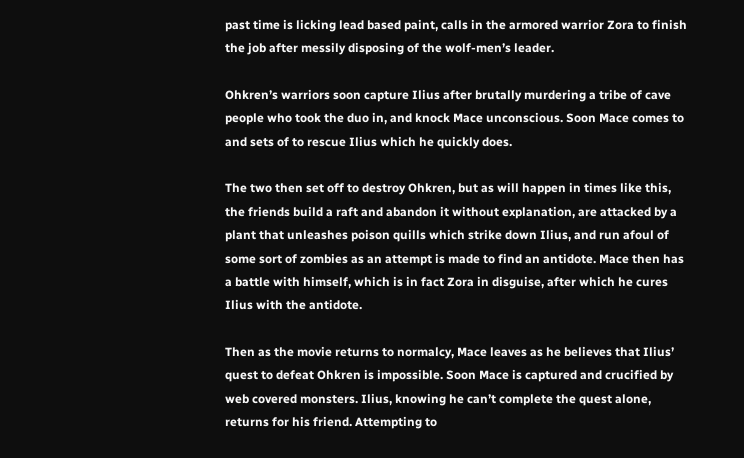past time is licking lead based paint, calls in the armored warrior Zora to finish the job after messily disposing of the wolf-men’s leader.

Ohkren’s warriors soon capture Ilius after brutally murdering a tribe of cave people who took the duo in, and knock Mace unconscious. Soon Mace comes to and sets of to rescue Ilius which he quickly does.

The two then set off to destroy Ohkren, but as will happen in times like this, the friends build a raft and abandon it without explanation, are attacked by a plant that unleashes poison quills which strike down Ilius, and run afoul of some sort of zombies as an attempt is made to find an antidote. Mace then has a battle with himself, which is in fact Zora in disguise, after which he cures Ilius with the antidote.

Then as the movie returns to normalcy, Mace leaves as he believes that Ilius’ quest to defeat Ohkren is impossible. Soon Mace is captured and crucified by web covered monsters. Ilius, knowing he can’t complete the quest alone, returns for his friend. Attempting to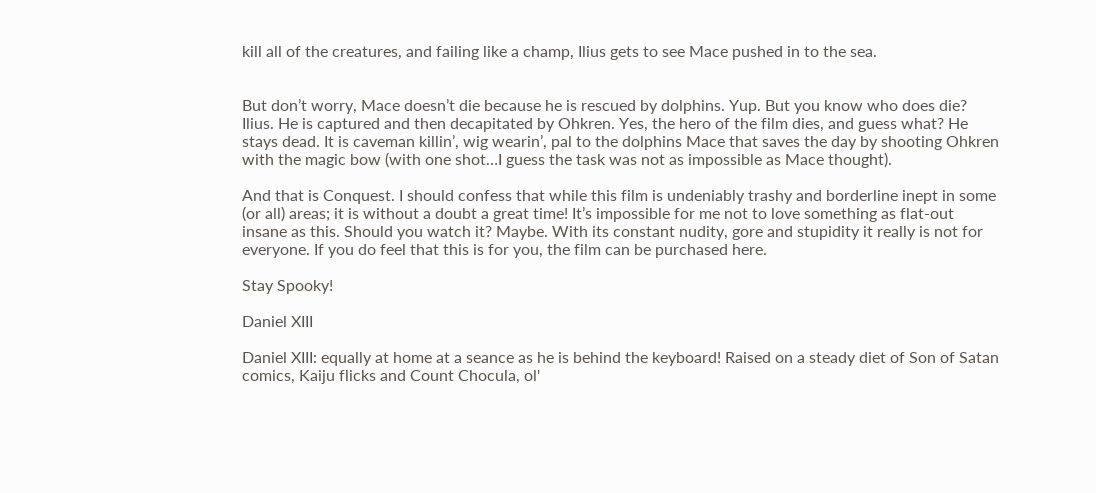kill all of the creatures, and failing like a champ, Ilius gets to see Mace pushed in to the sea.


But don’t worry, Mace doesn’t die because he is rescued by dolphins. Yup. But you know who does die? Ilius. He is captured and then decapitated by Ohkren. Yes, the hero of the film dies, and guess what? He stays dead. It is caveman killin’, wig wearin’, pal to the dolphins Mace that saves the day by shooting Ohkren with the magic bow (with one shot…I guess the task was not as impossible as Mace thought).

And that is Conquest. I should confess that while this film is undeniably trashy and borderline inept in some (or all) areas; it is without a doubt a great time! It’s impossible for me not to love something as flat-out insane as this. Should you watch it? Maybe. With its constant nudity, gore and stupidity it really is not for everyone. If you do feel that this is for you, the film can be purchased here.

Stay Spooky!

Daniel XIII

Daniel XIII: equally at home at a seance as he is behind the keyboard! Raised on a steady diet of Son of Satan comics, Kaiju flicks and Count Chocula, ol'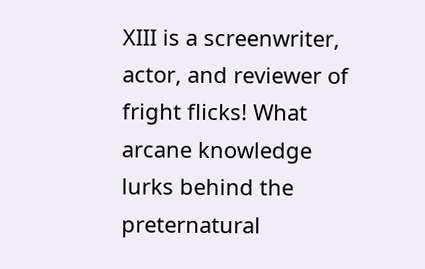XIII is a screenwriter, actor, and reviewer of fright flicks! What arcane knowledge lurks behind the preternatural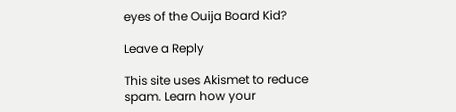eyes of the Ouija Board Kid?

Leave a Reply

This site uses Akismet to reduce spam. Learn how your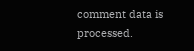comment data is processed.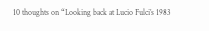10 thoughts on “Looking back at Lucio Fulci’s 1983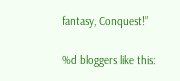fantasy, Conquest!”

%d bloggers like this: